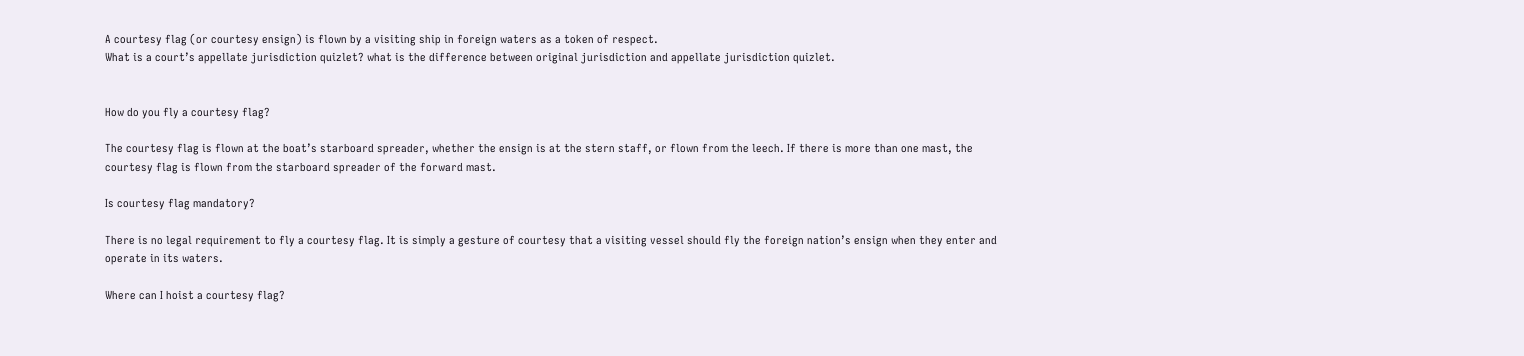A courtesy flag (or courtesy ensign) is flown by a visiting ship in foreign waters as a token of respect.
What is a court’s appellate jurisdiction quizlet? what is the difference between original jurisdiction and appellate jurisdiction quizlet.


How do you fly a courtesy flag?

The courtesy flag is flown at the boat’s starboard spreader, whether the ensign is at the stern staff, or flown from the leech. If there is more than one mast, the courtesy flag is flown from the starboard spreader of the forward mast.

Is courtesy flag mandatory?

There is no legal requirement to fly a courtesy flag. It is simply a gesture of courtesy that a visiting vessel should fly the foreign nation’s ensign when they enter and operate in its waters.

Where can I hoist a courtesy flag?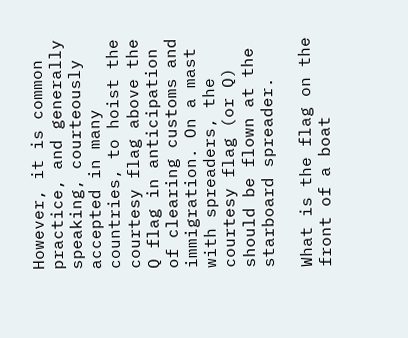However, it is common practice, and generally speaking, courteously accepted in many countries, to hoist the courtesy flag above the Q flag in anticipation of clearing customs and immigration. On a mast with spreaders, the courtesy flag (or Q) should be flown at the starboard spreader.

What is the flag on the front of a boat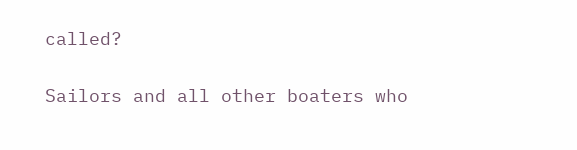called?

Sailors and all other boaters who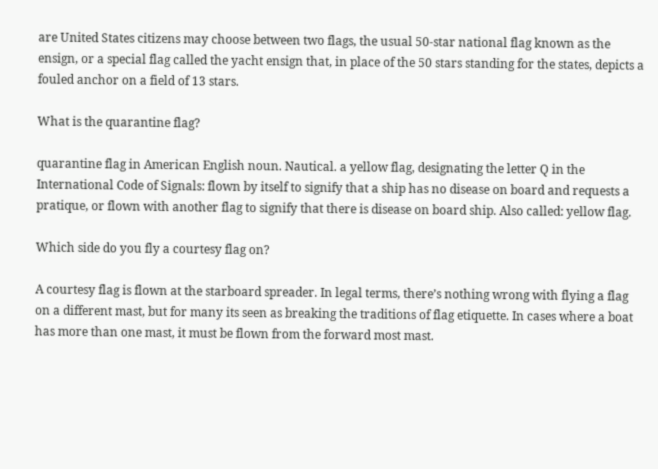are United States citizens may choose between two flags, the usual 50-star national flag known as the ensign, or a special flag called the yacht ensign that, in place of the 50 stars standing for the states, depicts a fouled anchor on a field of 13 stars.

What is the quarantine flag?

quarantine flag in American English noun. Nautical. a yellow flag, designating the letter Q in the International Code of Signals: flown by itself to signify that a ship has no disease on board and requests a pratique, or flown with another flag to signify that there is disease on board ship. Also called: yellow flag.

Which side do you fly a courtesy flag on?

A courtesy flag is flown at the starboard spreader. In legal terms, there’s nothing wrong with flying a flag on a different mast, but for many its seen as breaking the traditions of flag etiquette. In cases where a boat has more than one mast, it must be flown from the forward most mast.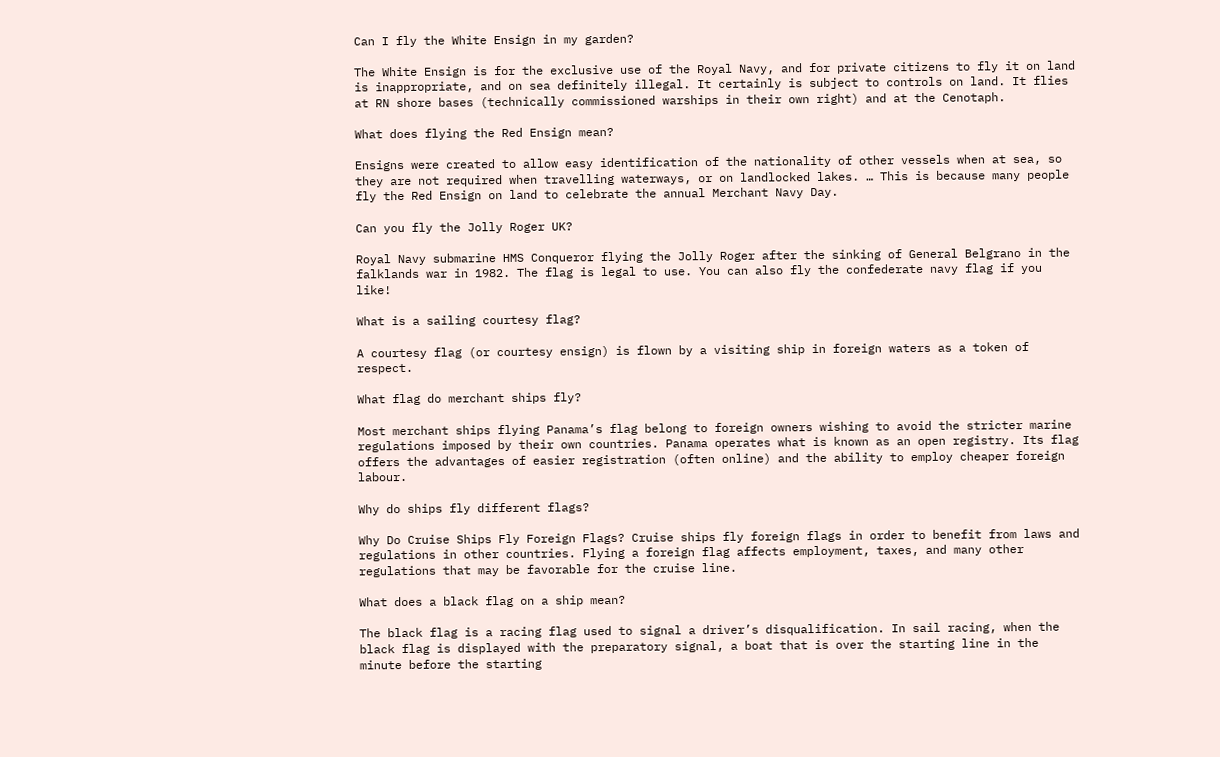Can I fly the White Ensign in my garden?

The White Ensign is for the exclusive use of the Royal Navy, and for private citizens to fly it on land is inappropriate, and on sea definitely illegal. It certainly is subject to controls on land. It flies at RN shore bases (technically commissioned warships in their own right) and at the Cenotaph.

What does flying the Red Ensign mean?

Ensigns were created to allow easy identification of the nationality of other vessels when at sea, so they are not required when travelling waterways, or on landlocked lakes. … This is because many people fly the Red Ensign on land to celebrate the annual Merchant Navy Day.

Can you fly the Jolly Roger UK?

Royal Navy submarine HMS Conqueror flying the Jolly Roger after the sinking of General Belgrano in the falklands war in 1982. The flag is legal to use. You can also fly the confederate navy flag if you like!

What is a sailing courtesy flag?

A courtesy flag (or courtesy ensign) is flown by a visiting ship in foreign waters as a token of respect.

What flag do merchant ships fly?

Most merchant ships flying Panama’s flag belong to foreign owners wishing to avoid the stricter marine regulations imposed by their own countries. Panama operates what is known as an open registry. Its flag offers the advantages of easier registration (often online) and the ability to employ cheaper foreign labour.

Why do ships fly different flags?

Why Do Cruise Ships Fly Foreign Flags? Cruise ships fly foreign flags in order to benefit from laws and regulations in other countries. Flying a foreign flag affects employment, taxes, and many other regulations that may be favorable for the cruise line.

What does a black flag on a ship mean?

The black flag is a racing flag used to signal a driver’s disqualification. In sail racing, when the black flag is displayed with the preparatory signal, a boat that is over the starting line in the minute before the starting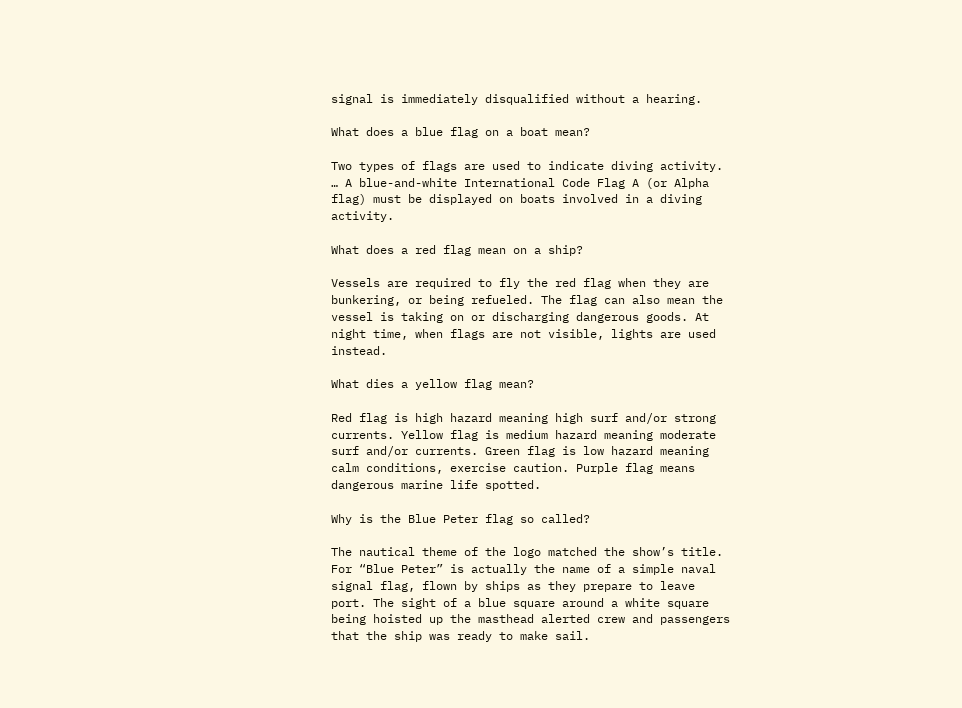signal is immediately disqualified without a hearing.

What does a blue flag on a boat mean?

Two types of flags are used to indicate diving activity. … A blue-and-white International Code Flag A (or Alpha flag) must be displayed on boats involved in a diving activity.

What does a red flag mean on a ship?

Vessels are required to fly the red flag when they are bunkering, or being refueled. The flag can also mean the vessel is taking on or discharging dangerous goods. At night time, when flags are not visible, lights are used instead.

What dies a yellow flag mean?

Red flag is high hazard meaning high surf and/or strong currents. Yellow flag is medium hazard meaning moderate surf and/or currents. Green flag is low hazard meaning calm conditions, exercise caution. Purple flag means dangerous marine life spotted.

Why is the Blue Peter flag so called?

The nautical theme of the logo matched the show’s title. For “Blue Peter” is actually the name of a simple naval signal flag, flown by ships as they prepare to leave port. The sight of a blue square around a white square being hoisted up the masthead alerted crew and passengers that the ship was ready to make sail.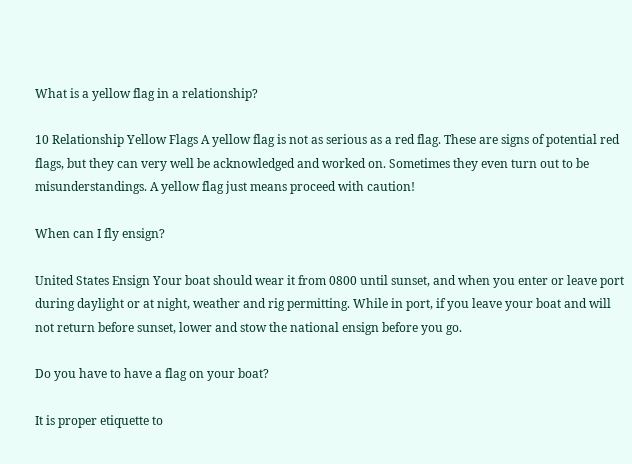What is a yellow flag in a relationship?

10 Relationship Yellow Flags A yellow flag is not as serious as a red flag. These are signs of potential red flags, but they can very well be acknowledged and worked on. Sometimes they even turn out to be misunderstandings. A yellow flag just means proceed with caution!

When can I fly ensign?

United States Ensign Your boat should wear it from 0800 until sunset, and when you enter or leave port during daylight or at night, weather and rig permitting. While in port, if you leave your boat and will not return before sunset, lower and stow the national ensign before you go.

Do you have to have a flag on your boat?

It is proper etiquette to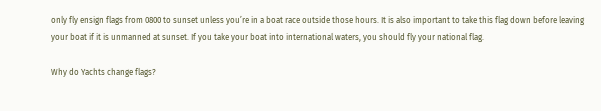only fly ensign flags from 0800 to sunset unless you’re in a boat race outside those hours. It is also important to take this flag down before leaving your boat if it is unmanned at sunset. If you take your boat into international waters, you should fly your national flag.

Why do Yachts change flags?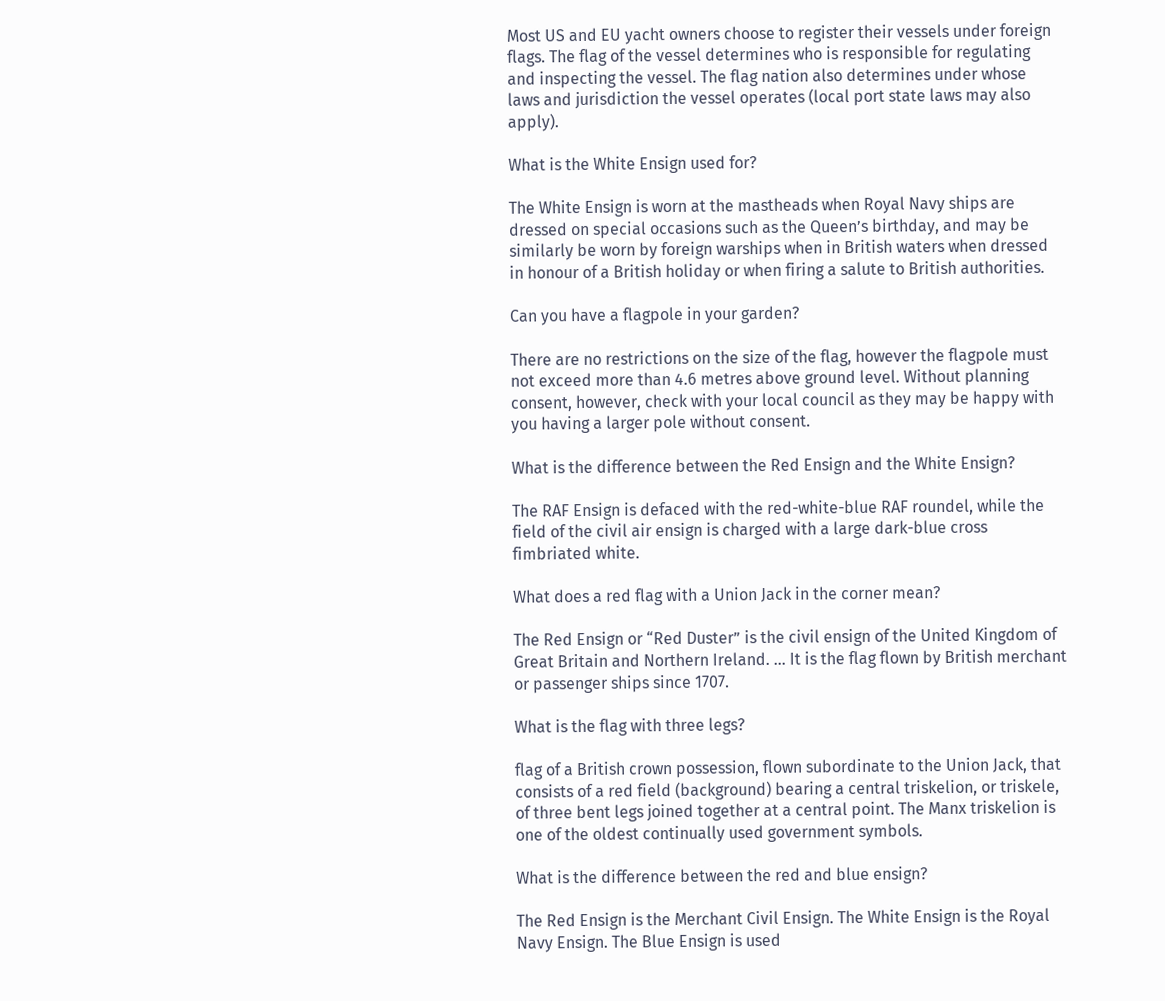Most US and EU yacht owners choose to register their vessels under foreign flags. The flag of the vessel determines who is responsible for regulating and inspecting the vessel. The flag nation also determines under whose laws and jurisdiction the vessel operates (local port state laws may also apply).

What is the White Ensign used for?

The White Ensign is worn at the mastheads when Royal Navy ships are dressed on special occasions such as the Queen’s birthday, and may be similarly be worn by foreign warships when in British waters when dressed in honour of a British holiday or when firing a salute to British authorities.

Can you have a flagpole in your garden?

There are no restrictions on the size of the flag, however the flagpole must not exceed more than 4.6 metres above ground level. Without planning consent, however, check with your local council as they may be happy with you having a larger pole without consent.

What is the difference between the Red Ensign and the White Ensign?

The RAF Ensign is defaced with the red-white-blue RAF roundel, while the field of the civil air ensign is charged with a large dark-blue cross fimbriated white.

What does a red flag with a Union Jack in the corner mean?

The Red Ensign or “Red Duster” is the civil ensign of the United Kingdom of Great Britain and Northern Ireland. … It is the flag flown by British merchant or passenger ships since 1707.

What is the flag with three legs?

flag of a British crown possession, flown subordinate to the Union Jack, that consists of a red field (background) bearing a central triskelion, or triskele, of three bent legs joined together at a central point. The Manx triskelion is one of the oldest continually used government symbols.

What is the difference between the red and blue ensign?

The Red Ensign is the Merchant Civil Ensign. The White Ensign is the Royal Navy Ensign. The Blue Ensign is used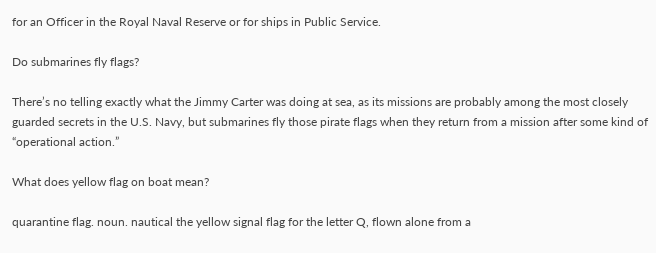for an Officer in the Royal Naval Reserve or for ships in Public Service.

Do submarines fly flags?

There’s no telling exactly what the Jimmy Carter was doing at sea, as its missions are probably among the most closely guarded secrets in the U.S. Navy, but submarines fly those pirate flags when they return from a mission after some kind of “operational action.”

What does yellow flag on boat mean?

quarantine flag. noun. nautical the yellow signal flag for the letter Q, flown alone from a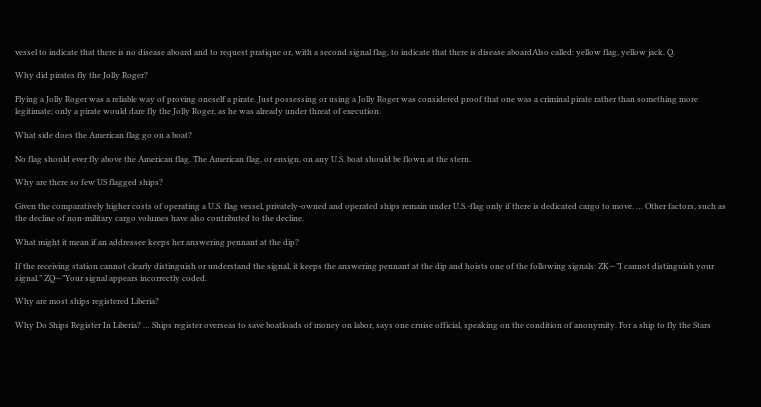vessel to indicate that there is no disease aboard and to request pratique or, with a second signal flag, to indicate that there is disease aboardAlso called: yellow flag, yellow jack. Q.

Why did pirates fly the Jolly Roger?

Flying a Jolly Roger was a reliable way of proving oneself a pirate. Just possessing or using a Jolly Roger was considered proof that one was a criminal pirate rather than something more legitimate; only a pirate would dare fly the Jolly Roger, as he was already under threat of execution.

What side does the American flag go on a boat?

No flag should ever fly above the American flag. The American flag, or ensign, on any U.S. boat should be flown at the stern.

Why are there so few US flagged ships?

Given the comparatively higher costs of operating a U.S. flag vessel, privately-owned and operated ships remain under U.S.-flag only if there is dedicated cargo to move. … Other factors, such as the decline of non-military cargo volumes have also contributed to the decline.

What might it mean if an addressee keeps her answering pennant at the dip?

If the receiving station cannot clearly distinguish or understand the signal, it keeps the answering pennant at the dip and hoists one of the following signals: ZK—”I cannot distinguish your signal.” ZQ—”Your signal appears incorrectly coded.

Why are most ships registered Liberia?

Why Do Ships Register In Liberia? … Ships register overseas to save boatloads of money on labor, says one cruise official, speaking on the condition of anonymity. For a ship to fly the Stars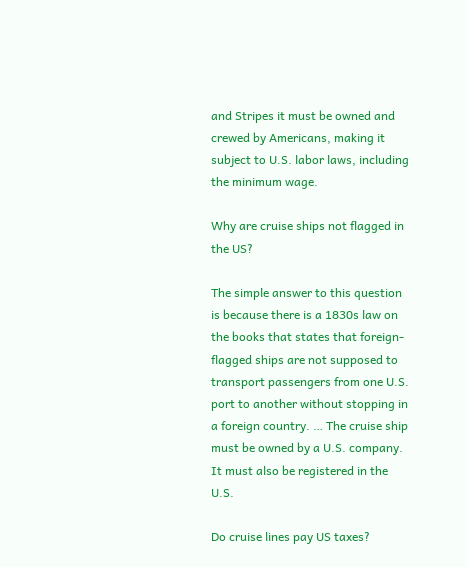and Stripes it must be owned and crewed by Americans, making it subject to U.S. labor laws, including the minimum wage.

Why are cruise ships not flagged in the US?

The simple answer to this question is because there is a 1830s law on the books that states that foreign-flagged ships are not supposed to transport passengers from one U.S. port to another without stopping in a foreign country. … The cruise ship must be owned by a U.S. company. It must also be registered in the U.S.

Do cruise lines pay US taxes?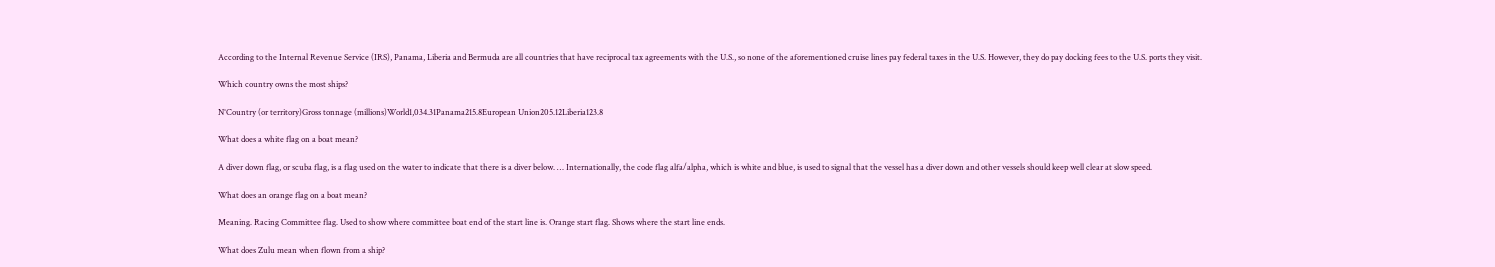According to the Internal Revenue Service (IRS), Panama, Liberia and Bermuda are all countries that have reciprocal tax agreements with the U.S., so none of the aforementioned cruise lines pay federal taxes in the U.S. However, they do pay docking fees to the U.S. ports they visit.

Which country owns the most ships?

N°Country (or territory)Gross tonnage (millions)World1,034.31Panama215.8European Union205.12Liberia123.8

What does a white flag on a boat mean?

A diver down flag, or scuba flag, is a flag used on the water to indicate that there is a diver below. … Internationally, the code flag alfa/alpha, which is white and blue, is used to signal that the vessel has a diver down and other vessels should keep well clear at slow speed.

What does an orange flag on a boat mean?

Meaning. Racing Committee flag. Used to show where committee boat end of the start line is. Orange start flag. Shows where the start line ends.

What does Zulu mean when flown from a ship?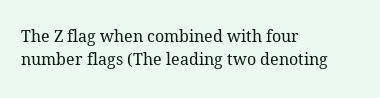The Z flag when combined with four number flags (The leading two denoting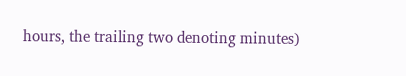hours, the trailing two denoting minutes)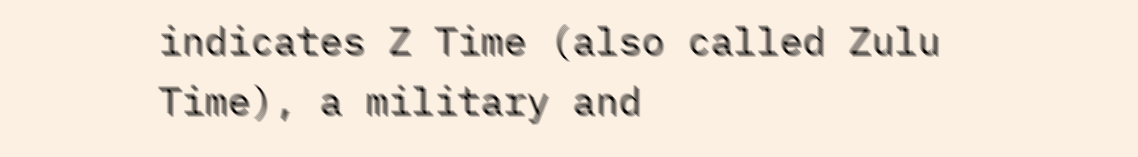indicates Z Time (also called Zulu Time), a military and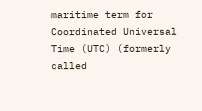maritime term for Coordinated Universal Time (UTC) (formerly called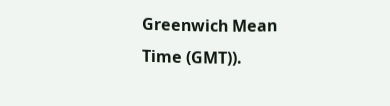Greenwich Mean Time (GMT)).